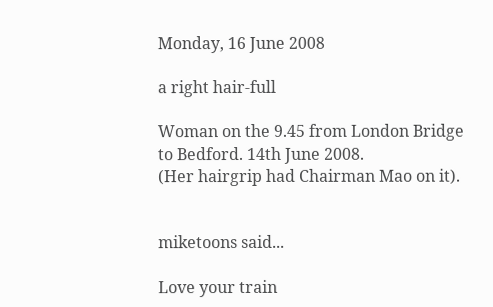Monday, 16 June 2008

a right hair-full

Woman on the 9.45 from London Bridge to Bedford. 14th June 2008.
(Her hairgrip had Chairman Mao on it).


miketoons said...

Love your train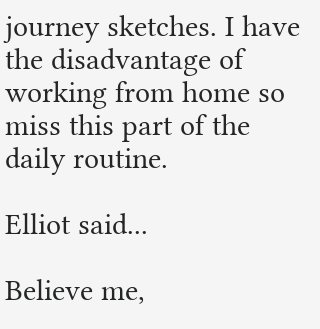journey sketches. I have the disadvantage of working from home so miss this part of the daily routine.

Elliot said...

Believe me,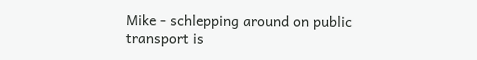Mike - schlepping around on public transport is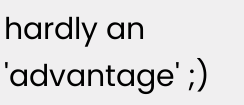hardly an 'advantage' ;)